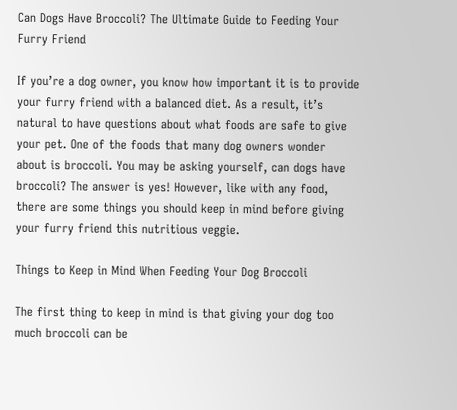Can Dogs Have Broccoli? The Ultimate Guide to Feeding Your Furry Friend

If you’re a dog owner, you know how important it is to provide your furry friend with a balanced diet. As a result, it’s natural to have questions about what foods are safe to give your pet. One of the foods that many dog owners wonder about is broccoli. You may be asking yourself, can dogs have broccoli? The answer is yes! However, like with any food, there are some things you should keep in mind before giving your furry friend this nutritious veggie.

Things to Keep in Mind When Feeding Your Dog Broccoli

The first thing to keep in mind is that giving your dog too much broccoli can be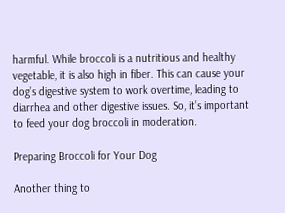harmful. While broccoli is a nutritious and healthy vegetable, it is also high in fiber. This can cause your dog’s digestive system to work overtime, leading to diarrhea and other digestive issues. So, it’s important to feed your dog broccoli in moderation.

Preparing Broccoli for Your Dog

Another thing to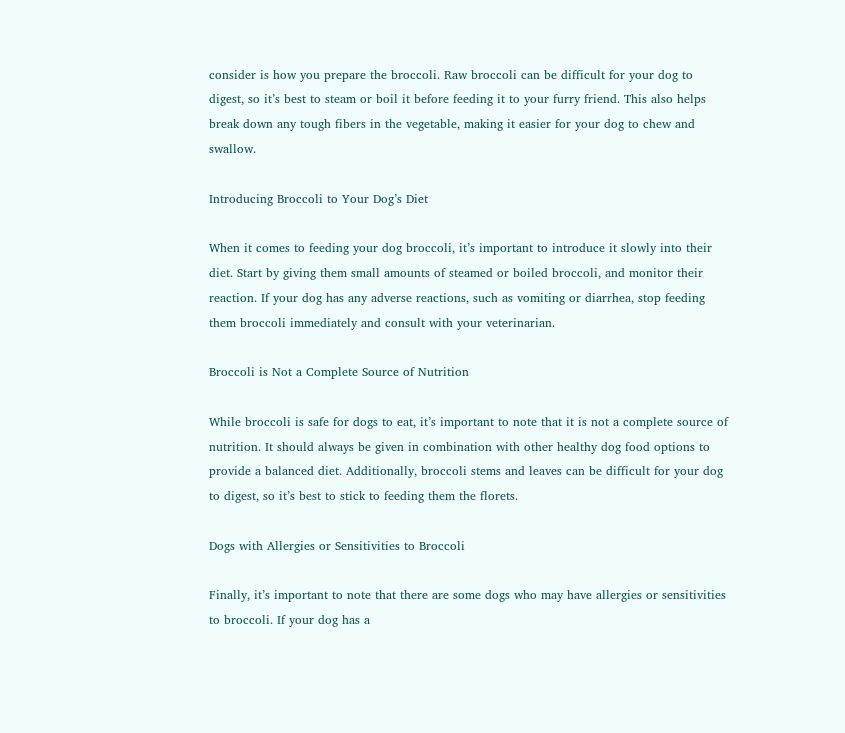consider is how you prepare the broccoli. Raw broccoli can be difficult for your dog to digest, so it’s best to steam or boil it before feeding it to your furry friend. This also helps break down any tough fibers in the vegetable, making it easier for your dog to chew and swallow.

Introducing Broccoli to Your Dog’s Diet

When it comes to feeding your dog broccoli, it’s important to introduce it slowly into their diet. Start by giving them small amounts of steamed or boiled broccoli, and monitor their reaction. If your dog has any adverse reactions, such as vomiting or diarrhea, stop feeding them broccoli immediately and consult with your veterinarian.

Broccoli is Not a Complete Source of Nutrition

While broccoli is safe for dogs to eat, it’s important to note that it is not a complete source of nutrition. It should always be given in combination with other healthy dog food options to provide a balanced diet. Additionally, broccoli stems and leaves can be difficult for your dog to digest, so it’s best to stick to feeding them the florets.

Dogs with Allergies or Sensitivities to Broccoli

Finally, it’s important to note that there are some dogs who may have allergies or sensitivities to broccoli. If your dog has a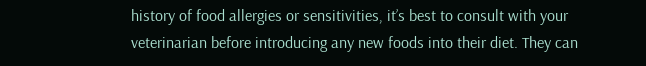history of food allergies or sensitivities, it’s best to consult with your veterinarian before introducing any new foods into their diet. They can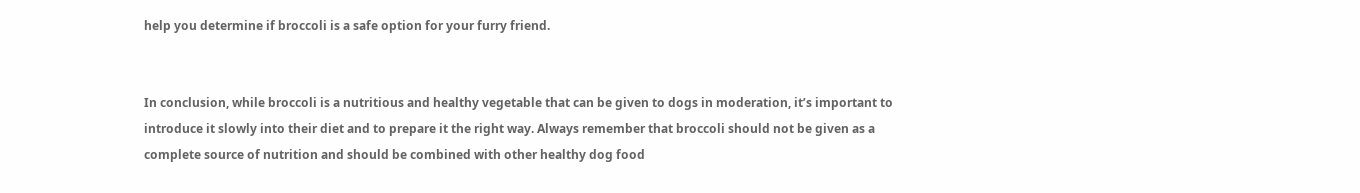help you determine if broccoli is a safe option for your furry friend.


In conclusion, while broccoli is a nutritious and healthy vegetable that can be given to dogs in moderation, it’s important to introduce it slowly into their diet and to prepare it the right way. Always remember that broccoli should not be given as a complete source of nutrition and should be combined with other healthy dog food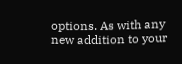options. As with any new addition to your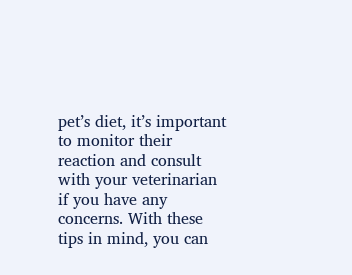pet’s diet, it’s important to monitor their reaction and consult with your veterinarian if you have any concerns. With these tips in mind, you can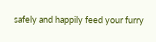safely and happily feed your furry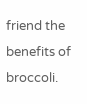friend the benefits of broccoli.